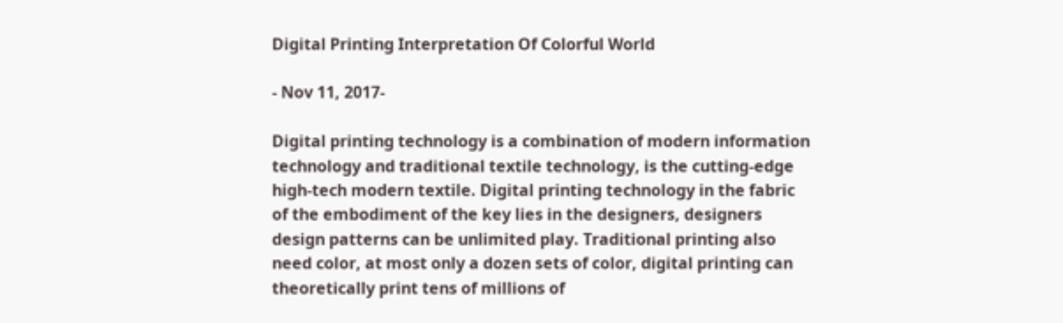Digital Printing Interpretation Of Colorful World

- Nov 11, 2017-

Digital printing technology is a combination of modern information technology and traditional textile technology, is the cutting-edge high-tech modern textile. Digital printing technology in the fabric of the embodiment of the key lies in the designers, designers design patterns can be unlimited play. Traditional printing also need color, at most only a dozen sets of color, digital printing can theoretically print tens of millions of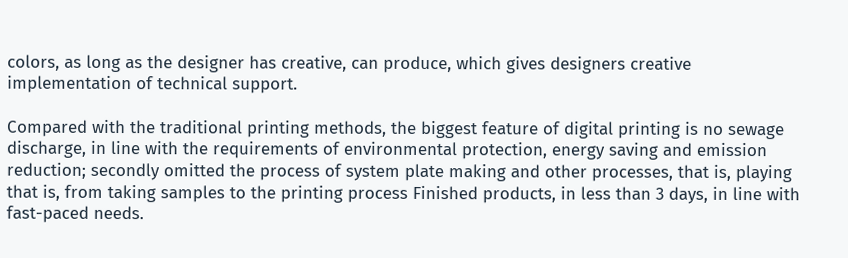colors, as long as the designer has creative, can produce, which gives designers creative implementation of technical support.

Compared with the traditional printing methods, the biggest feature of digital printing is no sewage discharge, in line with the requirements of environmental protection, energy saving and emission reduction; secondly omitted the process of system plate making and other processes, that is, playing that is, from taking samples to the printing process Finished products, in less than 3 days, in line with fast-paced needs.